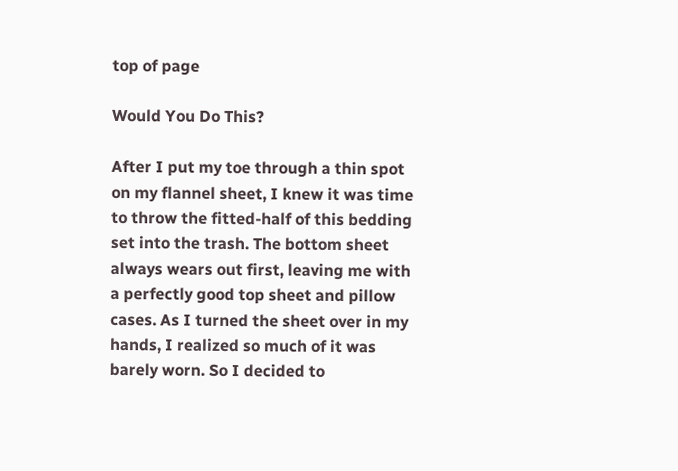top of page

Would You Do This?

After I put my toe through a thin spot on my flannel sheet, I knew it was time to throw the fitted-half of this bedding set into the trash. The bottom sheet always wears out first, leaving me with a perfectly good top sheet and pillow cases. As I turned the sheet over in my hands, I realized so much of it was barely worn. So I decided to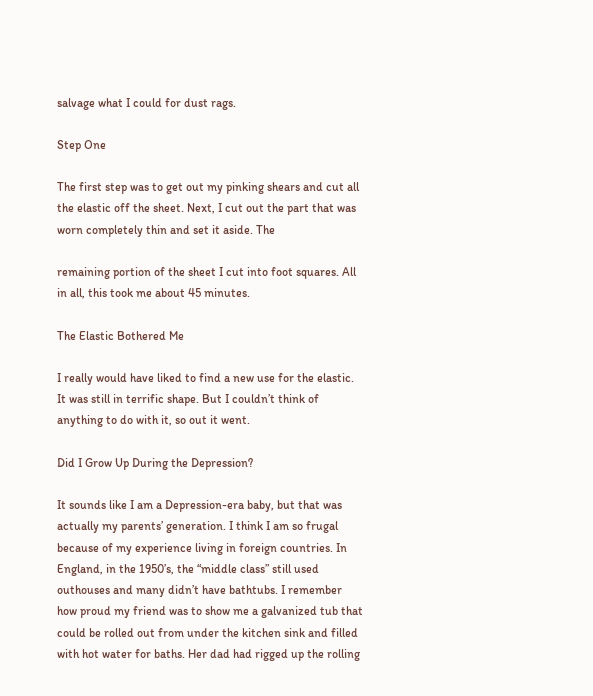salvage what I could for dust rags.

Step One

The first step was to get out my pinking shears and cut all the elastic off the sheet. Next, I cut out the part that was worn completely thin and set it aside. The

remaining portion of the sheet I cut into foot squares. All in all, this took me about 45 minutes.

The Elastic Bothered Me

I really would have liked to find a new use for the elastic. It was still in terrific shape. But I couldn’t think of anything to do with it, so out it went.

Did I Grow Up During the Depression?

It sounds like I am a Depression-era baby, but that was actually my parents’ generation. I think I am so frugal because of my experience living in foreign countries. In England, in the 1950’s, the “middle class” still used outhouses and many didn’t have bathtubs. I remember how proud my friend was to show me a galvanized tub that could be rolled out from under the kitchen sink and filled with hot water for baths. Her dad had rigged up the rolling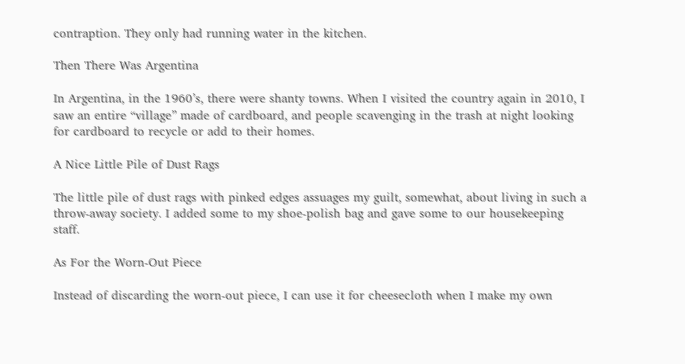contraption. They only had running water in the kitchen.

Then There Was Argentina

In Argentina, in the 1960’s, there were shanty towns. When I visited the country again in 2010, I saw an entire “village” made of cardboard, and people scavenging in the trash at night looking for cardboard to recycle or add to their homes.

A Nice Little Pile of Dust Rags

The little pile of dust rags with pinked edges assuages my guilt, somewhat, about living in such a throw-away society. I added some to my shoe-polish bag and gave some to our housekeeping staff.

As For the Worn-Out Piece

Instead of discarding the worn-out piece, I can use it for cheesecloth when I make my own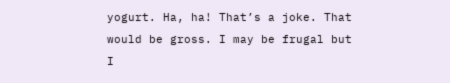yogurt. Ha, ha! That’s a joke. That would be gross. I may be frugal but I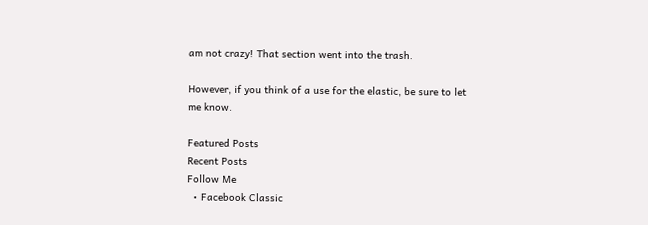am not crazy! That section went into the trash.

However, if you think of a use for the elastic, be sure to let me know.

Featured Posts
Recent Posts
Follow Me
  • Facebook Classic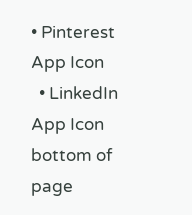• Pinterest App Icon
  • LinkedIn App Icon
bottom of page